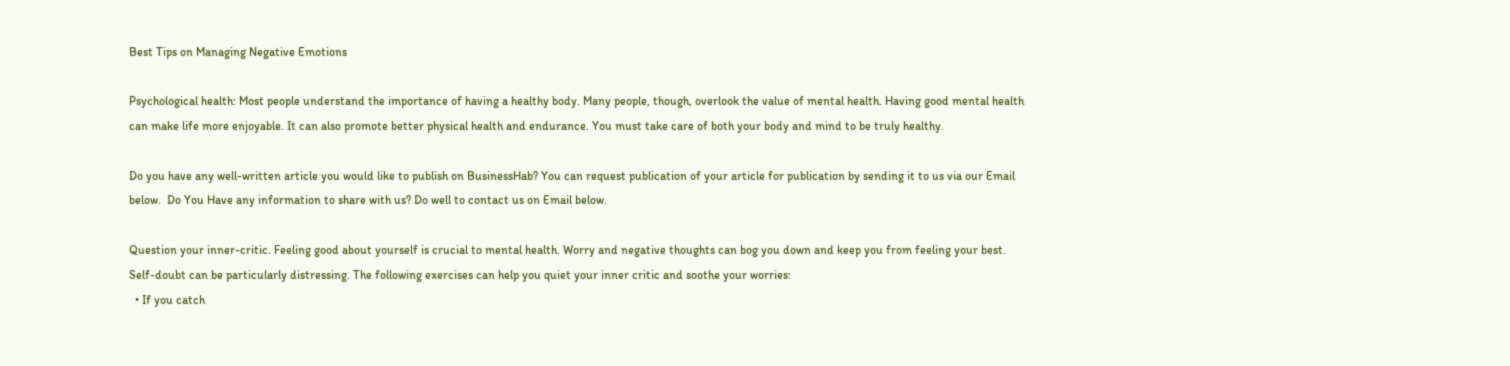Best Tips on Managing Negative Emotions

Psychological health: Most people understand the importance of having a healthy body. Many people, though, overlook the value of mental health. Having good mental health can make life more enjoyable. It can also promote better physical health and endurance. You must take care of both your body and mind to be truly healthy.

Do you have any well-written article you would like to publish on BusinessHab? You can request publication of your article for publication by sending it to us via our Email below.  Do You Have any information to share with us? Do well to contact us on Email below.

Question your inner-critic. Feeling good about yourself is crucial to mental health. Worry and negative thoughts can bog you down and keep you from feeling your best. Self-doubt can be particularly distressing. The following exercises can help you quiet your inner critic and soothe your worries:
  • If you catch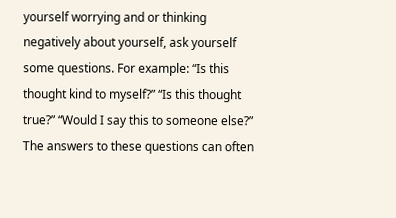yourself worrying and or thinking negatively about yourself, ask yourself some questions. For example: “Is this thought kind to myself?” “Is this thought true?” “Would I say this to someone else?” The answers to these questions can often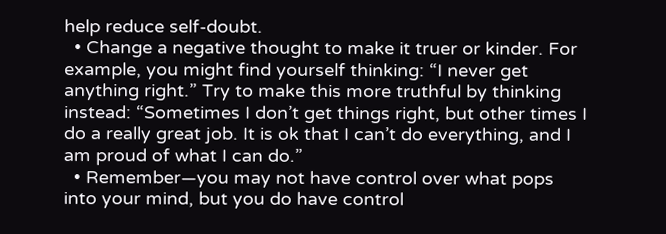help reduce self-doubt.
  • Change a negative thought to make it truer or kinder. For example, you might find yourself thinking: “I never get anything right.” Try to make this more truthful by thinking instead: “Sometimes I don’t get things right, but other times I do a really great job. It is ok that I can’t do everything, and I am proud of what I can do.”
  • Remember—you may not have control over what pops into your mind, but you do have control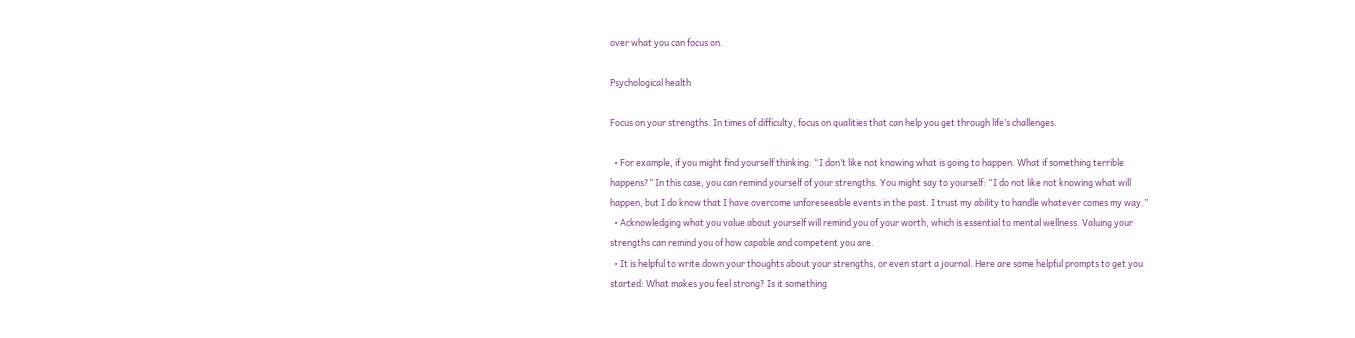over what you can focus on.

Psychological health

Focus on your strengths. In times of difficulty, focus on qualities that can help you get through life’s challenges.

  • For example, if you might find yourself thinking: “I don’t like not knowing what is going to happen. What if something terrible happens?” In this case, you can remind yourself of your strengths. You might say to yourself: “I do not like not knowing what will happen, but I do know that I have overcome unforeseeable events in the past. I trust my ability to handle whatever comes my way.”
  • Acknowledging what you value about yourself will remind you of your worth, which is essential to mental wellness. Valuing your strengths can remind you of how capable and competent you are.
  • It is helpful to write down your thoughts about your strengths, or even start a journal. Here are some helpful prompts to get you started: What makes you feel strong? Is it something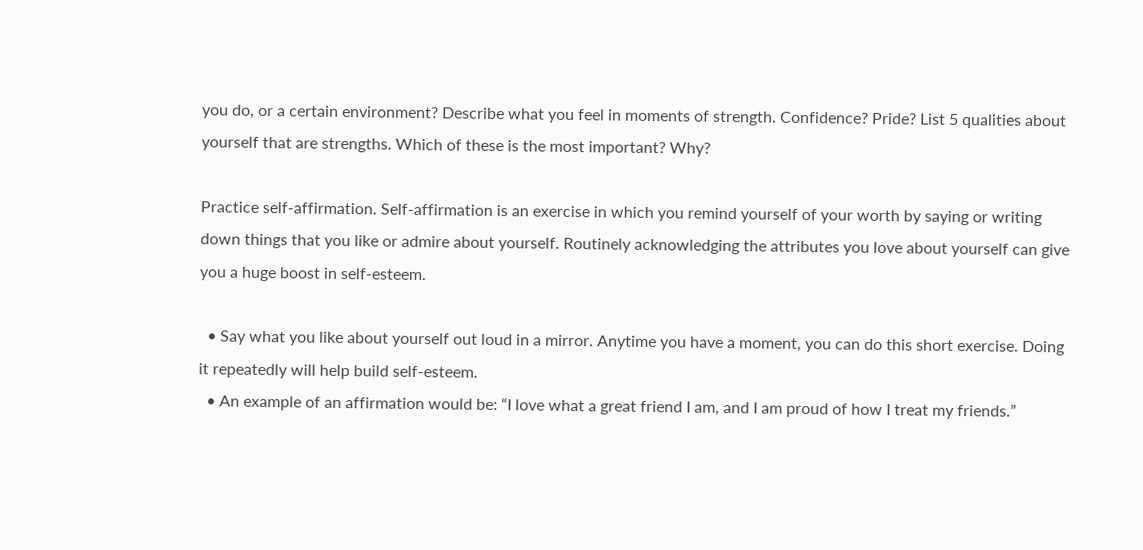you do, or a certain environment? Describe what you feel in moments of strength. Confidence? Pride? List 5 qualities about yourself that are strengths. Which of these is the most important? Why?

Practice self-affirmation. Self-affirmation is an exercise in which you remind yourself of your worth by saying or writing down things that you like or admire about yourself. Routinely acknowledging the attributes you love about yourself can give you a huge boost in self-esteem.

  • Say what you like about yourself out loud in a mirror. Anytime you have a moment, you can do this short exercise. Doing it repeatedly will help build self-esteem.
  • An example of an affirmation would be: “I love what a great friend I am, and I am proud of how I treat my friends.”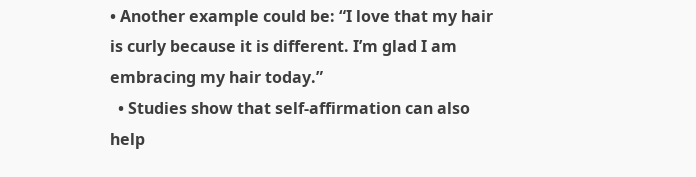• Another example could be: “I love that my hair is curly because it is different. I’m glad I am embracing my hair today.”
  • Studies show that self-affirmation can also help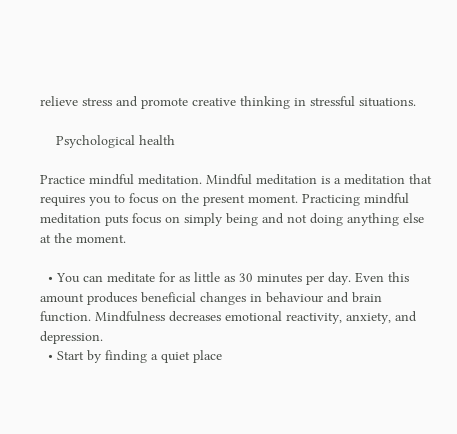relieve stress and promote creative thinking in stressful situations.

    Psychological health

Practice mindful meditation. Mindful meditation is a meditation that requires you to focus on the present moment. Practicing mindful meditation puts focus on simply being and not doing anything else at the moment.

  • You can meditate for as little as 30 minutes per day. Even this amount produces beneficial changes in behaviour and brain function. Mindfulness decreases emotional reactivity, anxiety, and depression.
  • Start by finding a quiet place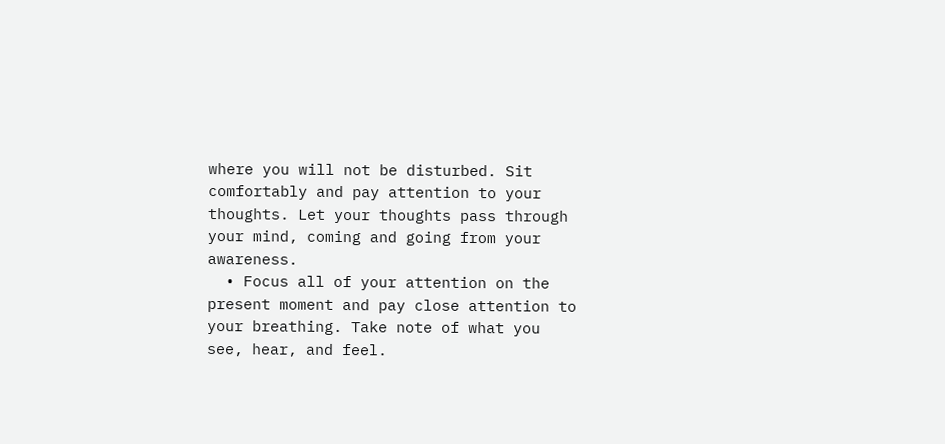where you will not be disturbed. Sit comfortably and pay attention to your thoughts. Let your thoughts pass through your mind, coming and going from your awareness.
  • Focus all of your attention on the present moment and pay close attention to your breathing. Take note of what you see, hear, and feel.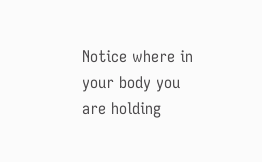Notice where in your body you are holding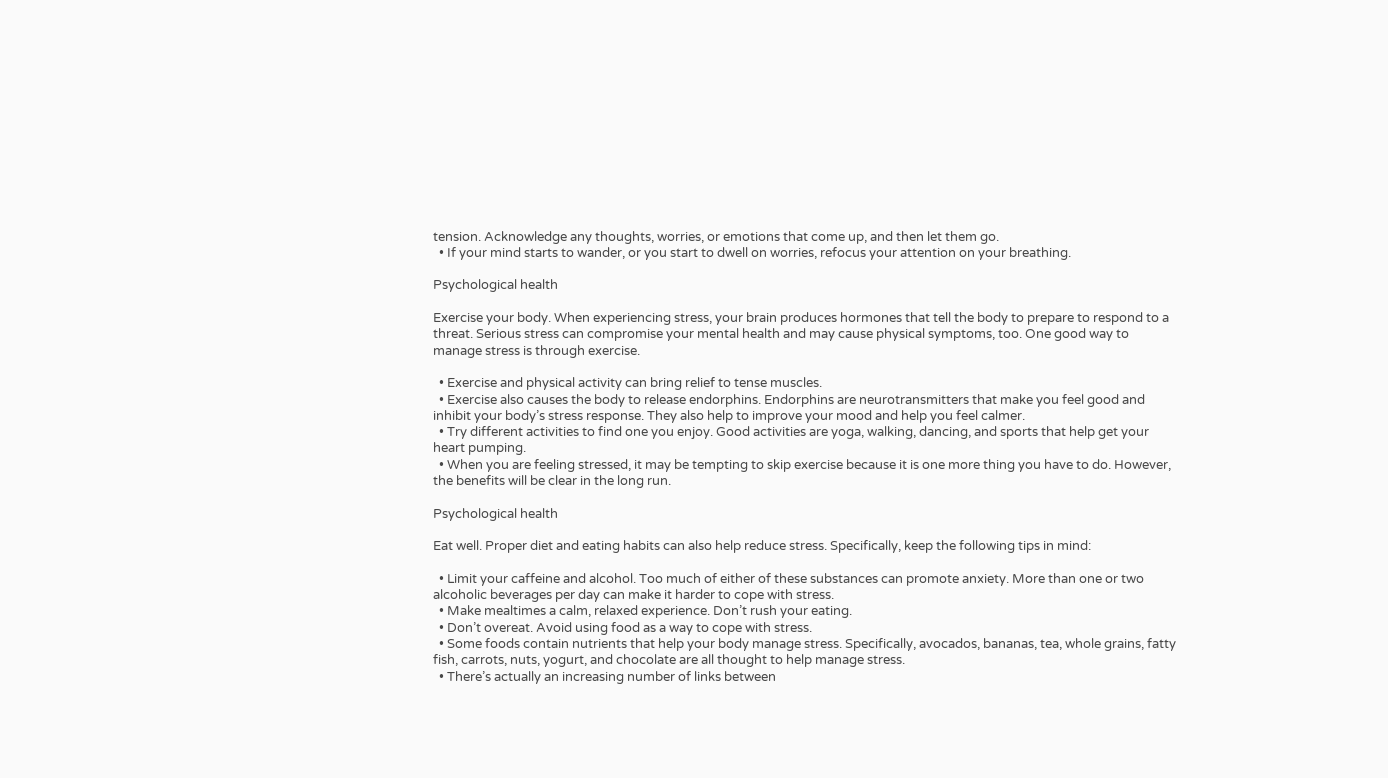tension. Acknowledge any thoughts, worries, or emotions that come up, and then let them go.
  • If your mind starts to wander, or you start to dwell on worries, refocus your attention on your breathing.

Psychological health

Exercise your body. When experiencing stress, your brain produces hormones that tell the body to prepare to respond to a threat. Serious stress can compromise your mental health and may cause physical symptoms, too. One good way to manage stress is through exercise.

  • Exercise and physical activity can bring relief to tense muscles.
  • Exercise also causes the body to release endorphins. Endorphins are neurotransmitters that make you feel good and inhibit your body’s stress response. They also help to improve your mood and help you feel calmer.
  • Try different activities to find one you enjoy. Good activities are yoga, walking, dancing, and sports that help get your heart pumping.
  • When you are feeling stressed, it may be tempting to skip exercise because it is one more thing you have to do. However, the benefits will be clear in the long run.

Psychological health

Eat well. Proper diet and eating habits can also help reduce stress. Specifically, keep the following tips in mind:

  • Limit your caffeine and alcohol. Too much of either of these substances can promote anxiety. More than one or two alcoholic beverages per day can make it harder to cope with stress.
  • Make mealtimes a calm, relaxed experience. Don’t rush your eating.
  • Don’t overeat. Avoid using food as a way to cope with stress.
  • Some foods contain nutrients that help your body manage stress. Specifically, avocados, bananas, tea, whole grains, fatty fish, carrots, nuts, yogurt, and chocolate are all thought to help manage stress.
  • There’s actually an increasing number of links between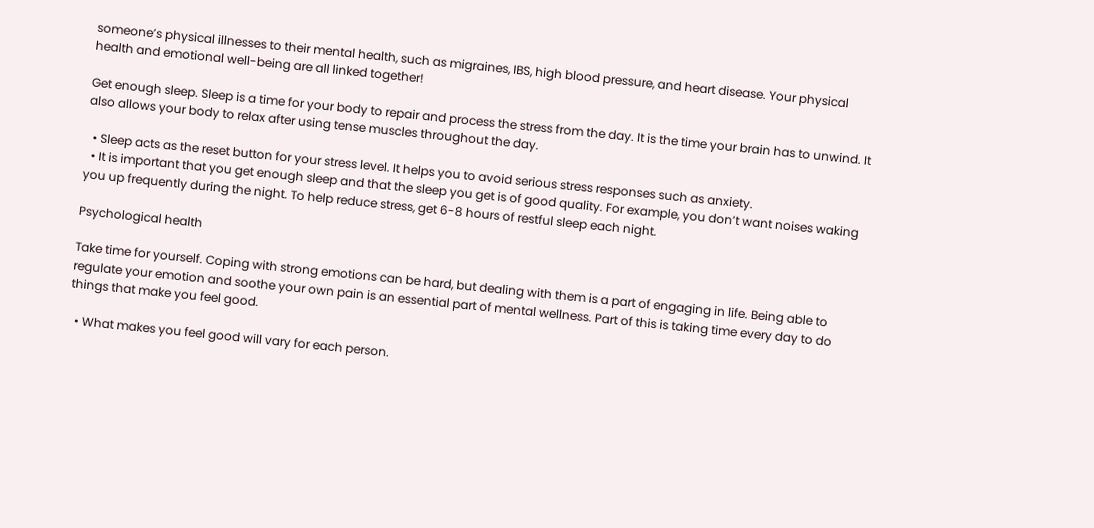someone’s physical illnesses to their mental health, such as migraines, IBS, high blood pressure, and heart disease. Your physical health and emotional well-being are all linked together!

Get enough sleep. Sleep is a time for your body to repair and process the stress from the day. It is the time your brain has to unwind. It also allows your body to relax after using tense muscles throughout the day.

  • Sleep acts as the reset button for your stress level. It helps you to avoid serious stress responses such as anxiety.
  • It is important that you get enough sleep and that the sleep you get is of good quality. For example, you don’t want noises waking you up frequently during the night. To help reduce stress, get 6-8 hours of restful sleep each night.

Psychological health

Take time for yourself. Coping with strong emotions can be hard, but dealing with them is a part of engaging in life. Being able to regulate your emotion and soothe your own pain is an essential part of mental wellness. Part of this is taking time every day to do things that make you feel good.

  • What makes you feel good will vary for each person.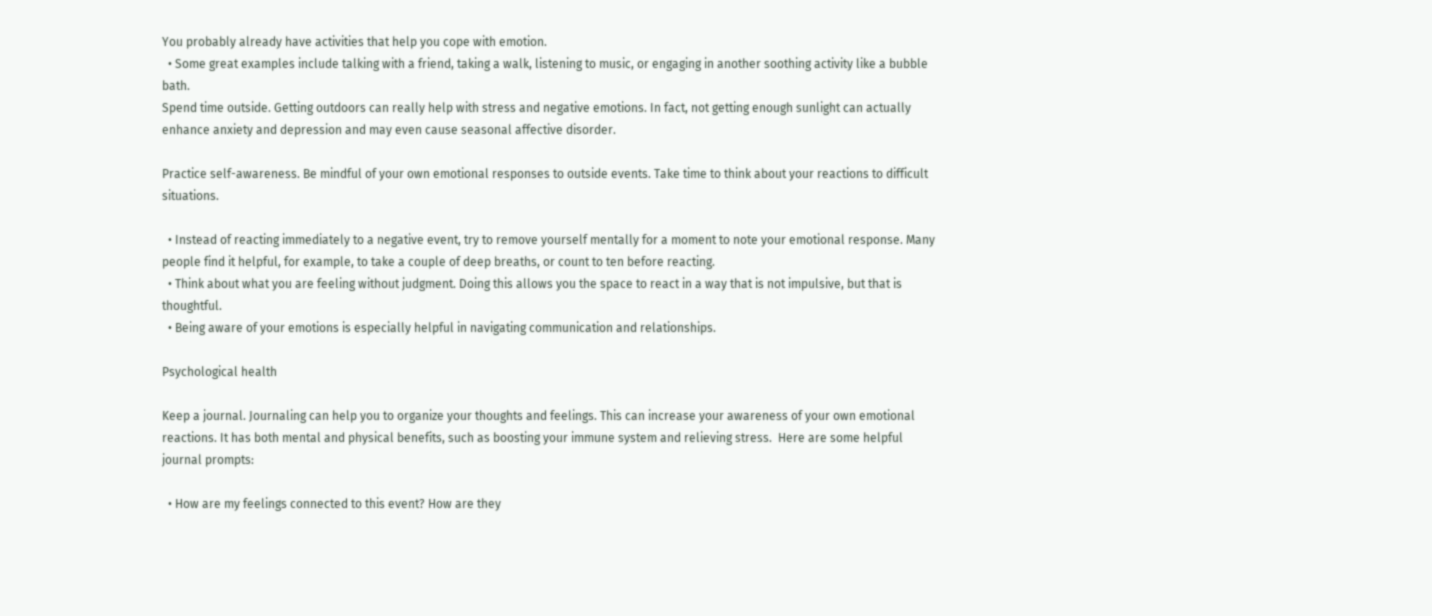You probably already have activities that help you cope with emotion.
  • Some great examples include talking with a friend, taking a walk, listening to music, or engaging in another soothing activity like a bubble bath.
Spend time outside. Getting outdoors can really help with stress and negative emotions. In fact, not getting enough sunlight can actually enhance anxiety and depression and may even cause seasonal affective disorder.

Practice self-awareness. Be mindful of your own emotional responses to outside events. Take time to think about your reactions to difficult situations.

  • Instead of reacting immediately to a negative event, try to remove yourself mentally for a moment to note your emotional response. Many people find it helpful, for example, to take a couple of deep breaths, or count to ten before reacting.
  • Think about what you are feeling without judgment. Doing this allows you the space to react in a way that is not impulsive, but that is thoughtful.
  • Being aware of your emotions is especially helpful in navigating communication and relationships.

Psychological health

Keep a journal. Journaling can help you to organize your thoughts and feelings. This can increase your awareness of your own emotional reactions. It has both mental and physical benefits, such as boosting your immune system and relieving stress.  Here are some helpful journal prompts:

  • How are my feelings connected to this event? How are they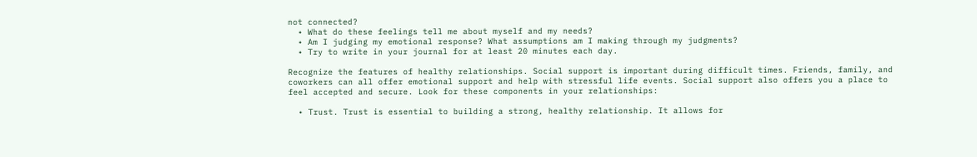not connected?
  • What do these feelings tell me about myself and my needs?
  • Am I judging my emotional response? What assumptions am I making through my judgments?
  • Try to write in your journal for at least 20 minutes each day.

Recognize the features of healthy relationships. Social support is important during difficult times. Friends, family, and coworkers can all offer emotional support and help with stressful life events. Social support also offers you a place to feel accepted and secure. Look for these components in your relationships:

  • Trust. Trust is essential to building a strong, healthy relationship. It allows for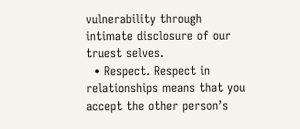vulnerability through intimate disclosure of our truest selves.
  • Respect. Respect in relationships means that you accept the other person’s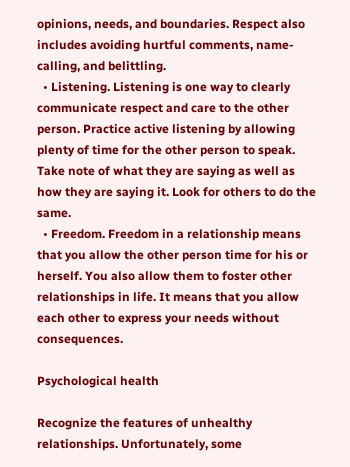opinions, needs, and boundaries. Respect also includes avoiding hurtful comments, name-calling, and belittling.
  • Listening. Listening is one way to clearly communicate respect and care to the other person. Practice active listening by allowing plenty of time for the other person to speak. Take note of what they are saying as well as how they are saying it. Look for others to do the same.
  • Freedom. Freedom in a relationship means that you allow the other person time for his or herself. You also allow them to foster other relationships in life. It means that you allow each other to express your needs without consequences.

Psychological health

Recognize the features of unhealthy relationships. Unfortunately, some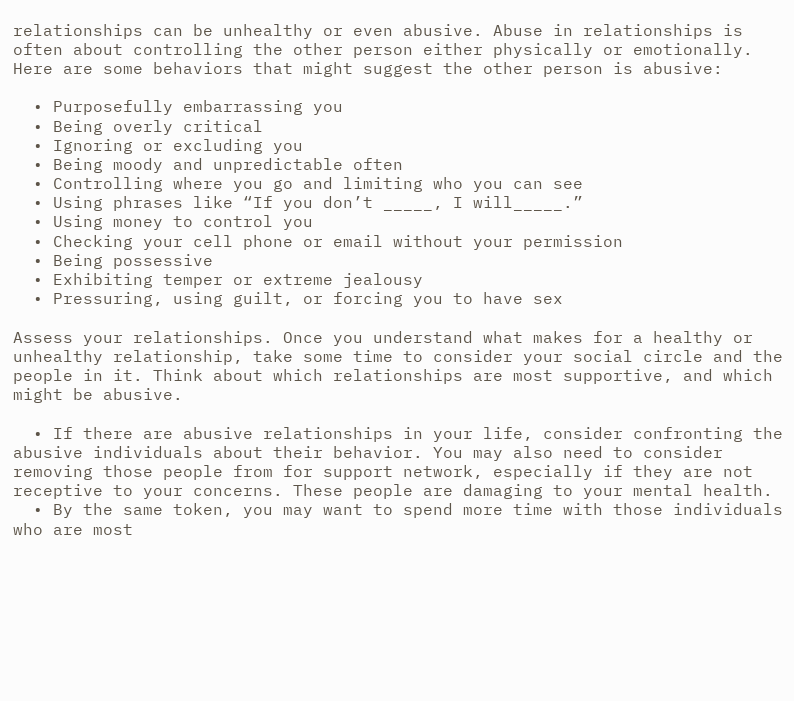relationships can be unhealthy or even abusive. Abuse in relationships is often about controlling the other person either physically or emotionally. Here are some behaviors that might suggest the other person is abusive:

  • Purposefully embarrassing you
  • Being overly critical
  • Ignoring or excluding you
  • Being moody and unpredictable often
  • Controlling where you go and limiting who you can see
  • Using phrases like “If you don’t _____, I will_____.”
  • Using money to control you
  • Checking your cell phone or email without your permission
  • Being possessive
  • Exhibiting temper or extreme jealousy
  • Pressuring, using guilt, or forcing you to have sex

Assess your relationships. Once you understand what makes for a healthy or unhealthy relationship, take some time to consider your social circle and the people in it. Think about which relationships are most supportive, and which might be abusive.

  • If there are abusive relationships in your life, consider confronting the abusive individuals about their behavior. You may also need to consider removing those people from for support network, especially if they are not receptive to your concerns. These people are damaging to your mental health.
  • By the same token, you may want to spend more time with those individuals who are most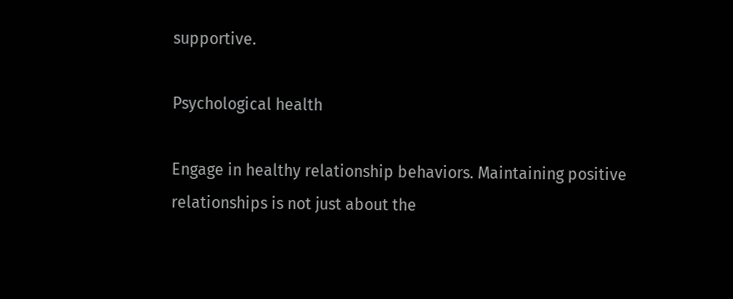supportive.

Psychological health

Engage in healthy relationship behaviors. Maintaining positive relationships is not just about the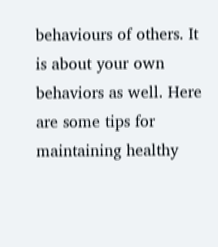behaviours of others. It is about your own behaviors as well. Here are some tips for maintaining healthy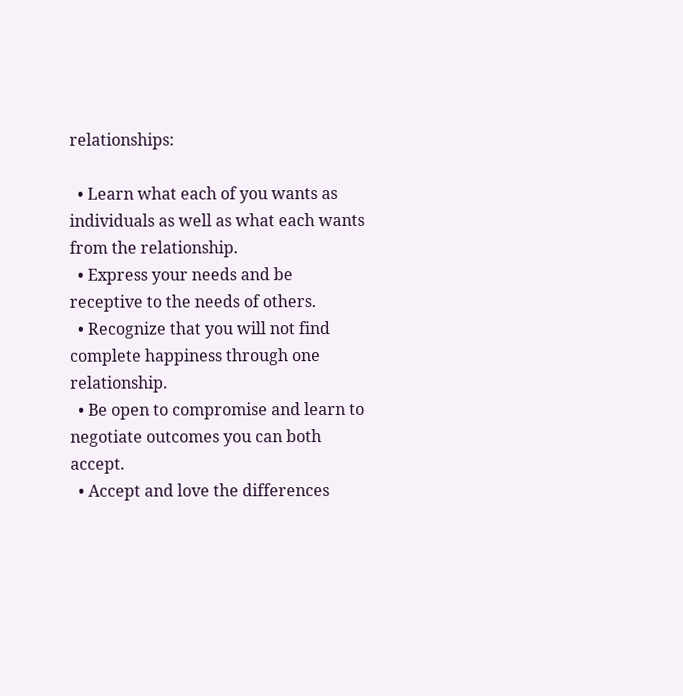relationships:

  • Learn what each of you wants as individuals as well as what each wants from the relationship.
  • Express your needs and be receptive to the needs of others.
  • Recognize that you will not find complete happiness through one relationship.
  • Be open to compromise and learn to negotiate outcomes you can both accept.
  • Accept and love the differences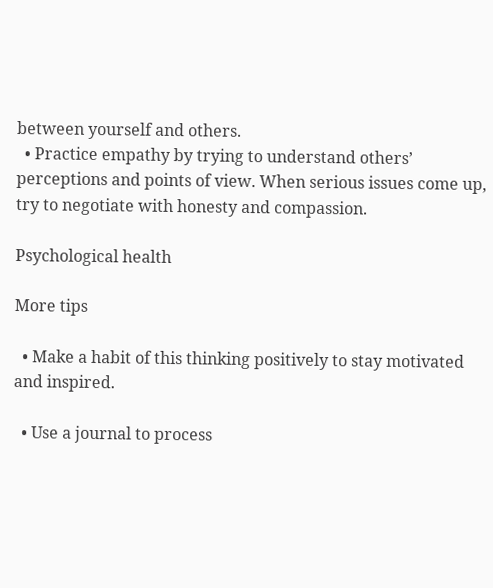between yourself and others.
  • Practice empathy by trying to understand others’ perceptions and points of view. When serious issues come up, try to negotiate with honesty and compassion.

Psychological health

More tips

  • Make a habit of this thinking positively to stay motivated and inspired.

  • Use a journal to process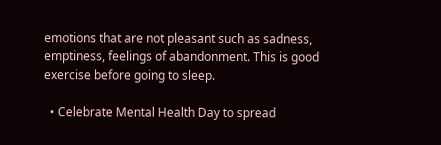emotions that are not pleasant such as sadness, emptiness, feelings of abandonment. This is good exercise before going to sleep.

  • Celebrate Mental Health Day to spread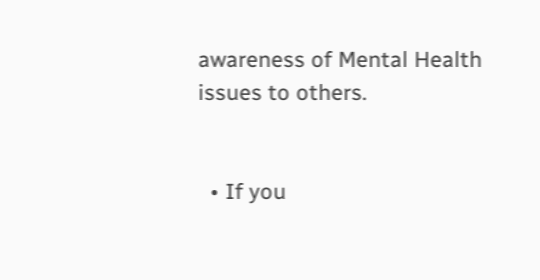awareness of Mental Health issues to others.


  • If you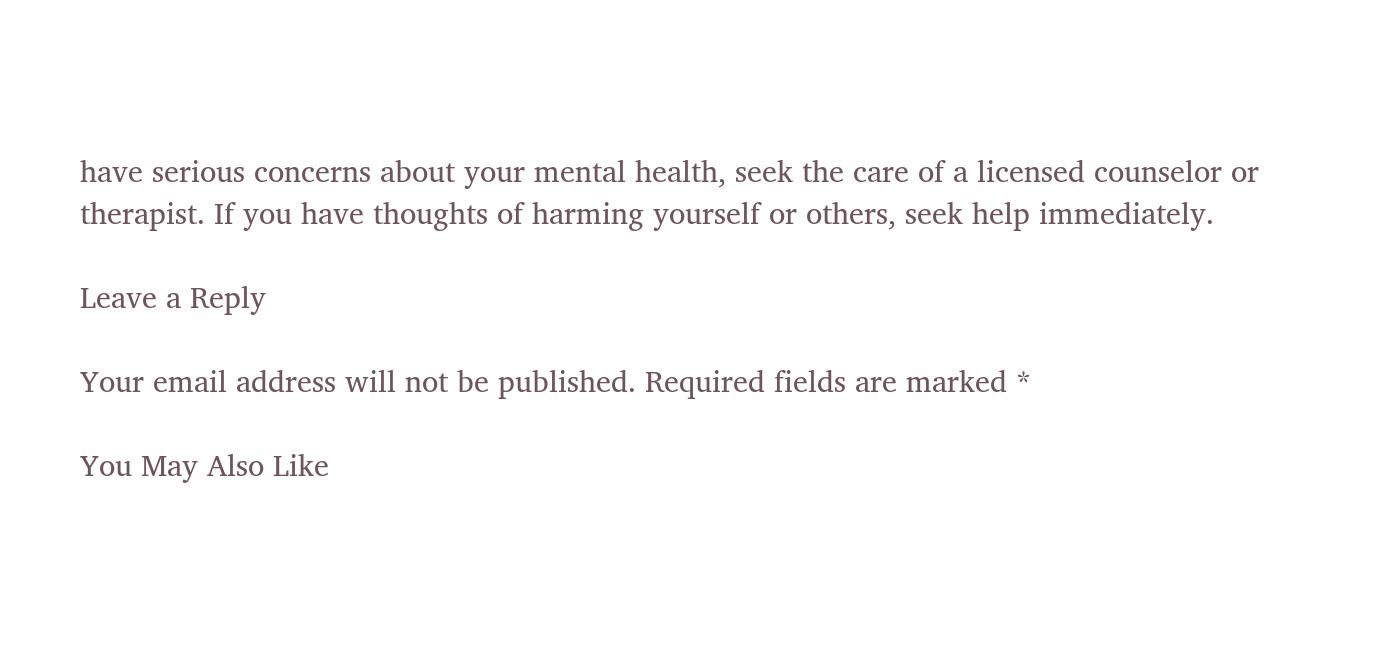have serious concerns about your mental health, seek the care of a licensed counselor or therapist. If you have thoughts of harming yourself or others, seek help immediately.

Leave a Reply

Your email address will not be published. Required fields are marked *

You May Also Like